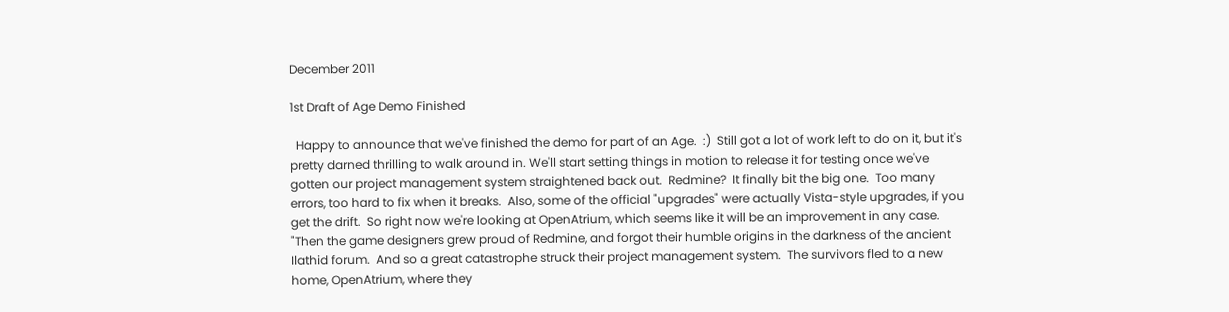December 2011

1st Draft of Age Demo Finished

  Happy to announce that we've finished the demo for part of an Age.  :)  Still got a lot of work left to do on it, but it's pretty darned thrilling to walk around in. We'll start setting things in motion to release it for testing once we've gotten our project management system straightened back out.  Redmine?  It finally bit the big one.  Too many errors, too hard to fix when it breaks.  Also, some of the official "upgrades" were actually Vista-style upgrades, if you get the drift.  So right now we're looking at OpenAtrium, which seems like it will be an improvement in any case.   "Then the game designers grew proud of Redmine, and forgot their humble origins in the darkness of the ancient Ilathid forum.  And so a great catastrophe struck their project management system.  The survivors fled to a new home, OpenAtrium, where they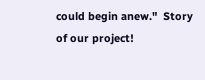could begin anew."  Story of our project!